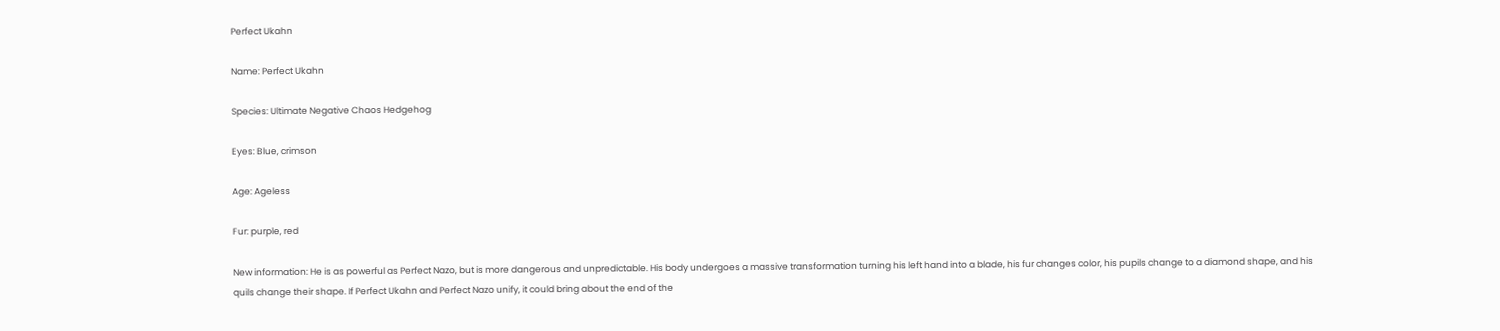Perfect Ukahn

Name: Perfect Ukahn

Species: Ultimate Negative Chaos Hedgehog

Eyes: Blue, crimson

Age: Ageless

Fur: purple, red

New information: He is as powerful as Perfect Nazo, but is more dangerous and unpredictable. His body undergoes a massive transformation turning his left hand into a blade, his fur changes color, his pupils change to a diamond shape, and his quils change their shape. If Perfect Ukahn and Perfect Nazo unify, it could bring about the end of the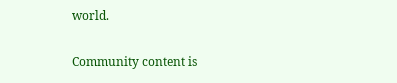world.

Community content is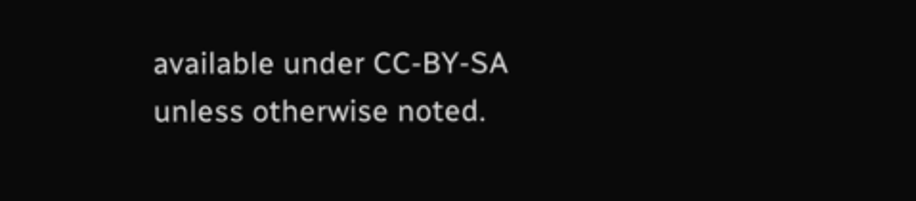available under CC-BY-SA unless otherwise noted.